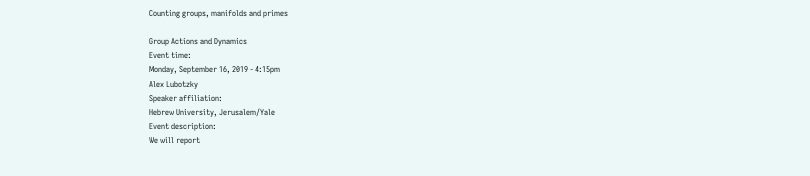Counting groups, manifolds and primes

Group Actions and Dynamics
Event time:
Monday, September 16, 2019 - 4:15pm
Alex Lubotzky
Speaker affiliation:
Hebrew University, Jerusalem/Yale
Event description:
We will report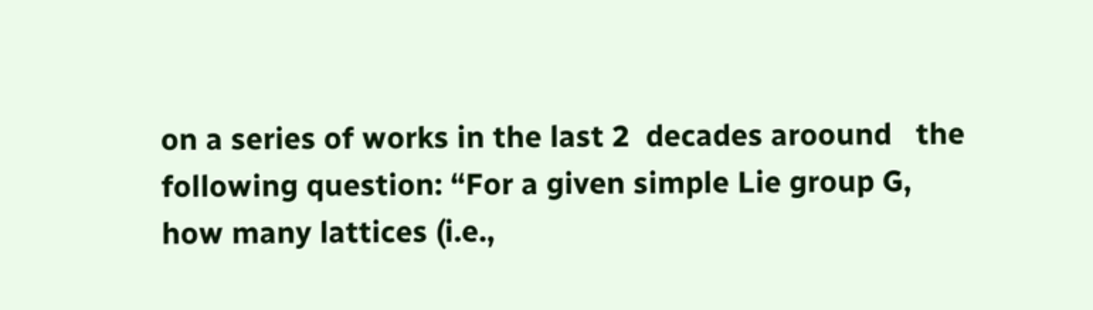on a series of works in the last 2  decades aroound   the following question: “For a given simple Lie group G, how many lattices (i.e.,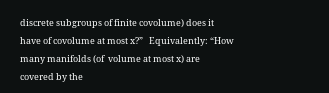discrete subgroups of finite covolume) does it have of covolume at most x?”   Equivalently: “How many manifolds (of  volume at most x) are covered by the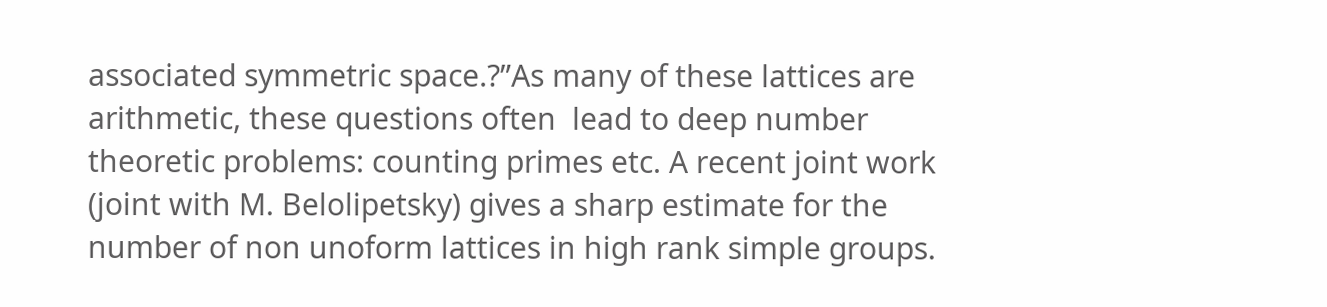associated symmetric space.?”As many of these lattices are arithmetic, these questions often  lead to deep number theoretic problems: counting primes etc. A recent joint work (joint with M. Belolipetsky) gives a sharp estimate for the number of non unoform lattices in high rank simple groups.